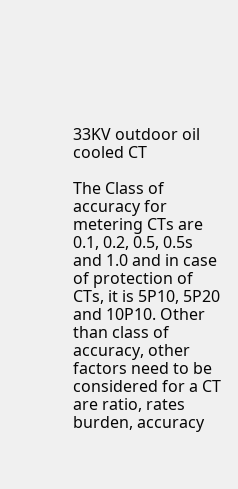33KV outdoor oil cooled CT

The Class of accuracy for metering CTs are 0.1, 0.2, 0.5, 0.5s and 1.0 and in case of protection of CTs, it is 5P10, 5P20 and 10P10. Other than class of accuracy, other factors need to be considered for a CT are ratio, rates burden, accuracy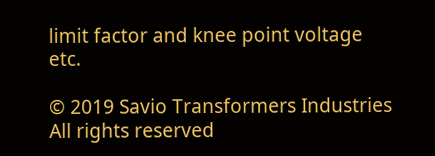limit factor and knee point voltage etc.

© 2019 Savio Transformers Industries All rights reserved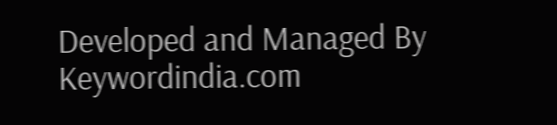Developed and Managed By Keywordindia.com